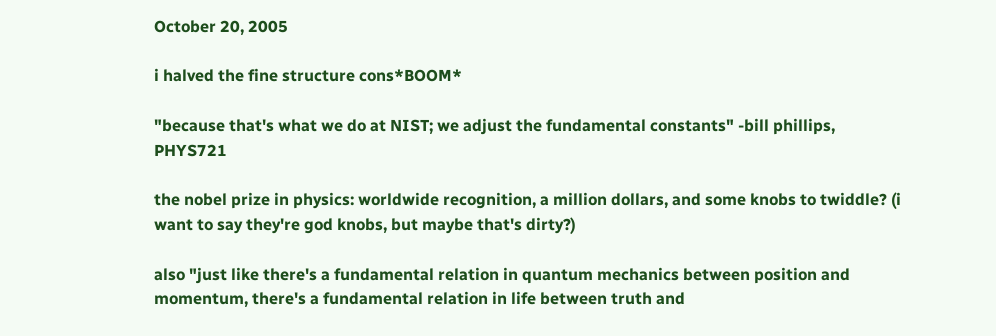October 20, 2005

i halved the fine structure cons*BOOM*

"because that's what we do at NIST; we adjust the fundamental constants" -bill phillips, PHYS721

the nobel prize in physics: worldwide recognition, a million dollars, and some knobs to twiddle? (i want to say they're god knobs, but maybe that's dirty?)

also "just like there's a fundamental relation in quantum mechanics between position and momentum, there's a fundamental relation in life between truth and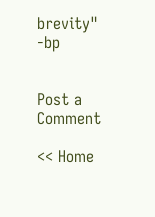brevity" -bp


Post a Comment

<< Home